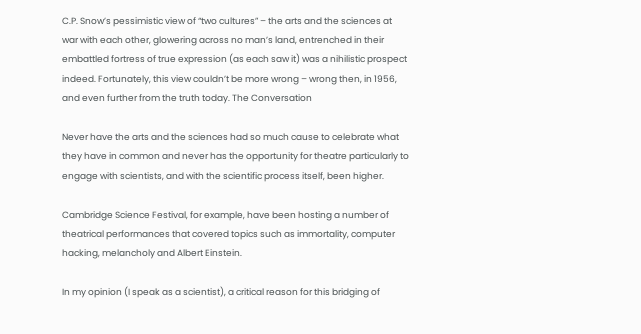C.P. Snow’s pessimistic view of “two cultures” – the arts and the sciences at war with each other, glowering across no man’s land, entrenched in their embattled fortress of true expression (as each saw it) was a nihilistic prospect indeed. Fortunately, this view couldn’t be more wrong – wrong then, in 1956, and even further from the truth today. The Conversation

Never have the arts and the sciences had so much cause to celebrate what they have in common and never has the opportunity for theatre particularly to engage with scientists, and with the scientific process itself, been higher.

Cambridge Science Festival, for example, have been hosting a number of theatrical performances that covered topics such as immortality, computer hacking, melancholy and Albert Einstein.

In my opinion (I speak as a scientist), a critical reason for this bridging of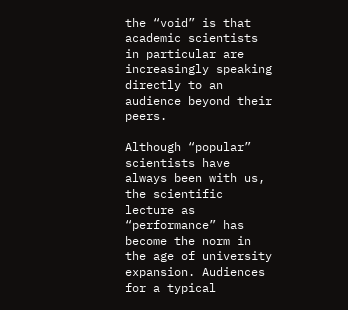the “void” is that academic scientists in particular are increasingly speaking directly to an audience beyond their peers.

Although “popular” scientists have always been with us, the scientific lecture as “performance” has become the norm in the age of university expansion. Audiences for a typical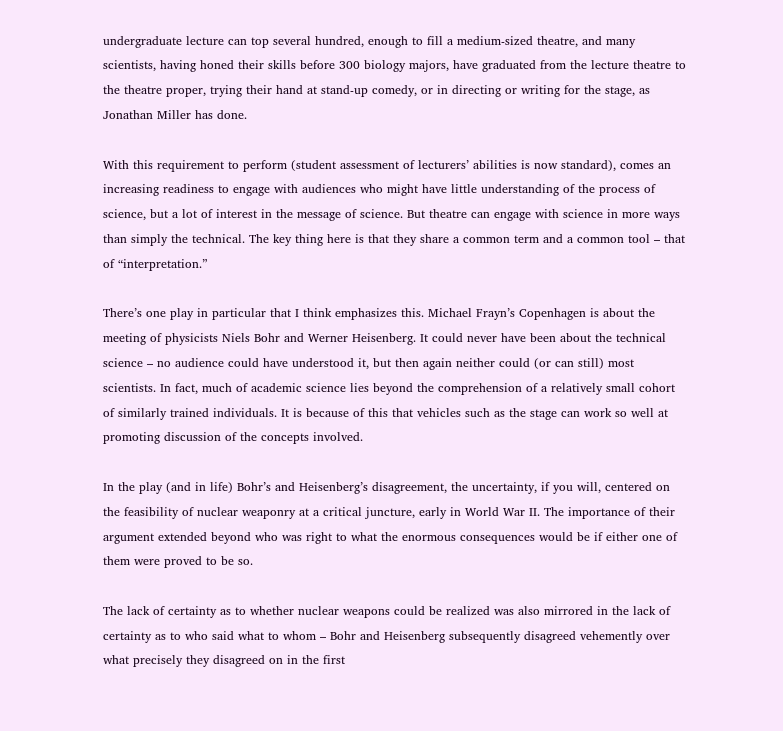undergraduate lecture can top several hundred, enough to fill a medium-sized theatre, and many scientists, having honed their skills before 300 biology majors, have graduated from the lecture theatre to the theatre proper, trying their hand at stand-up comedy, or in directing or writing for the stage, as Jonathan Miller has done.

With this requirement to perform (student assessment of lecturers’ abilities is now standard), comes an increasing readiness to engage with audiences who might have little understanding of the process of science, but a lot of interest in the message of science. But theatre can engage with science in more ways than simply the technical. The key thing here is that they share a common term and a common tool – that of “interpretation.”

There’s one play in particular that I think emphasizes this. Michael Frayn’s Copenhagen is about the meeting of physicists Niels Bohr and Werner Heisenberg. It could never have been about the technical science – no audience could have understood it, but then again neither could (or can still) most scientists. In fact, much of academic science lies beyond the comprehension of a relatively small cohort of similarly trained individuals. It is because of this that vehicles such as the stage can work so well at promoting discussion of the concepts involved.

In the play (and in life) Bohr’s and Heisenberg’s disagreement, the uncertainty, if you will, centered on the feasibility of nuclear weaponry at a critical juncture, early in World War II. The importance of their argument extended beyond who was right to what the enormous consequences would be if either one of them were proved to be so.

The lack of certainty as to whether nuclear weapons could be realized was also mirrored in the lack of certainty as to who said what to whom – Bohr and Heisenberg subsequently disagreed vehemently over what precisely they disagreed on in the first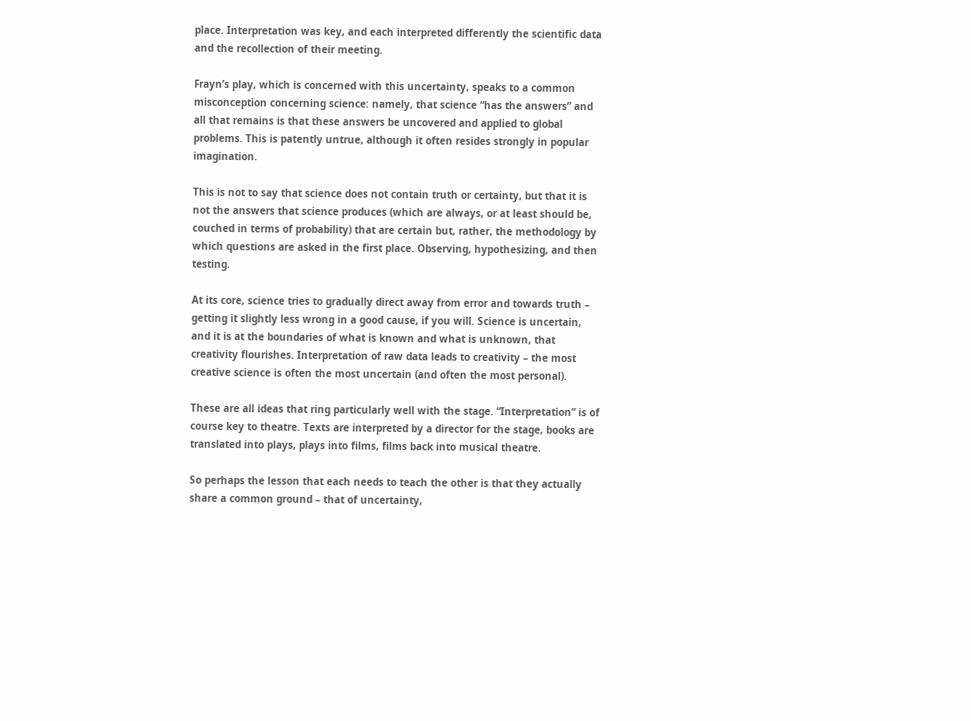place. Interpretation was key, and each interpreted differently the scientific data and the recollection of their meeting.

Frayn’s play, which is concerned with this uncertainty, speaks to a common misconception concerning science: namely, that science “has the answers” and all that remains is that these answers be uncovered and applied to global problems. This is patently untrue, although it often resides strongly in popular imagination.

This is not to say that science does not contain truth or certainty, but that it is not the answers that science produces (which are always, or at least should be, couched in terms of probability) that are certain but, rather, the methodology by which questions are asked in the first place. Observing, hypothesizing, and then testing.

At its core, science tries to gradually direct away from error and towards truth – getting it slightly less wrong in a good cause, if you will. Science is uncertain, and it is at the boundaries of what is known and what is unknown, that creativity flourishes. Interpretation of raw data leads to creativity – the most creative science is often the most uncertain (and often the most personal).

These are all ideas that ring particularly well with the stage. “Interpretation” is of course key to theatre. Texts are interpreted by a director for the stage, books are translated into plays, plays into films, films back into musical theatre.

So perhaps the lesson that each needs to teach the other is that they actually share a common ground – that of uncertainty,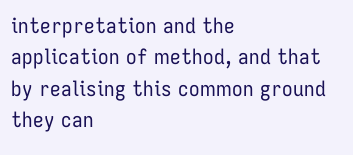interpretation and the application of method, and that by realising this common ground they can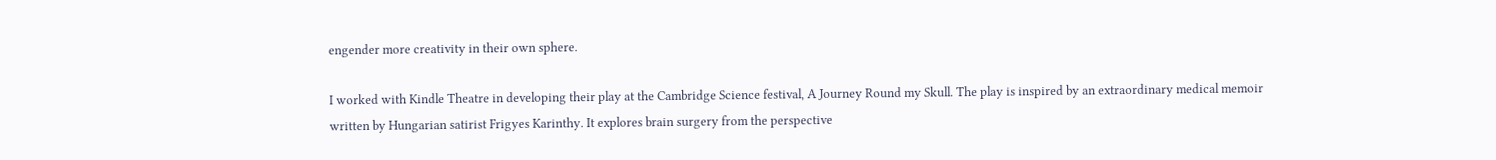engender more creativity in their own sphere.

I worked with Kindle Theatre in developing their play at the Cambridge Science festival, A Journey Round my Skull. The play is inspired by an extraordinary medical memoir written by Hungarian satirist Frigyes Karinthy. It explores brain surgery from the perspective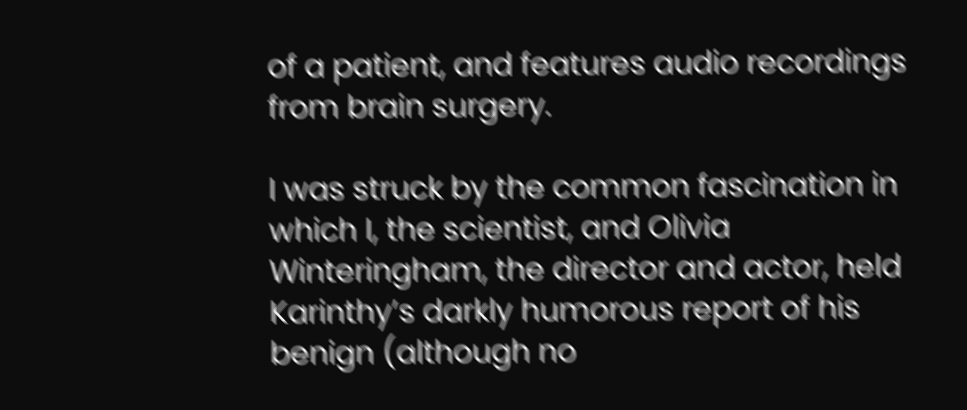of a patient, and features audio recordings from brain surgery.

I was struck by the common fascination in which I, the scientist, and Olivia Winteringham, the director and actor, held Karinthy’s darkly humorous report of his benign (although no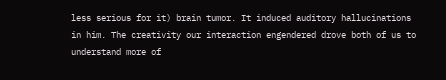less serious for it) brain tumor. It induced auditory hallucinations in him. The creativity our interaction engendered drove both of us to understand more of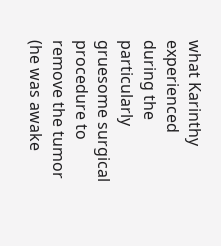what Karinthy experienced during the particularly gruesome surgical procedure to remove the tumor (he was awake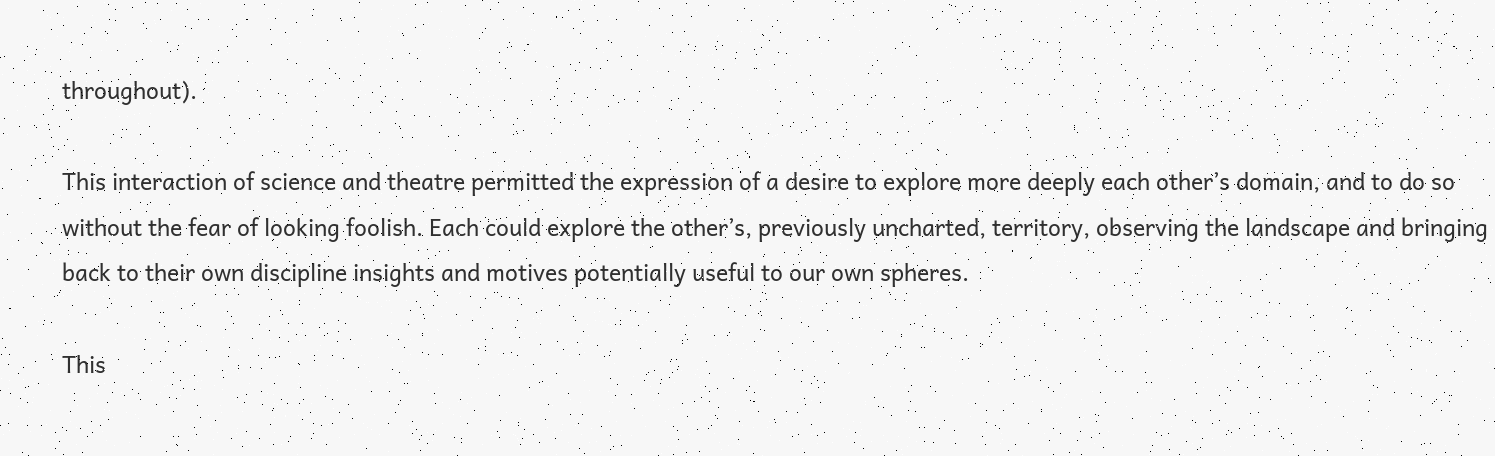throughout).

This interaction of science and theatre permitted the expression of a desire to explore more deeply each other’s domain, and to do so without the fear of looking foolish. Each could explore the other’s, previously uncharted, territory, observing the landscape and bringing back to their own discipline insights and motives potentially useful to our own spheres.

This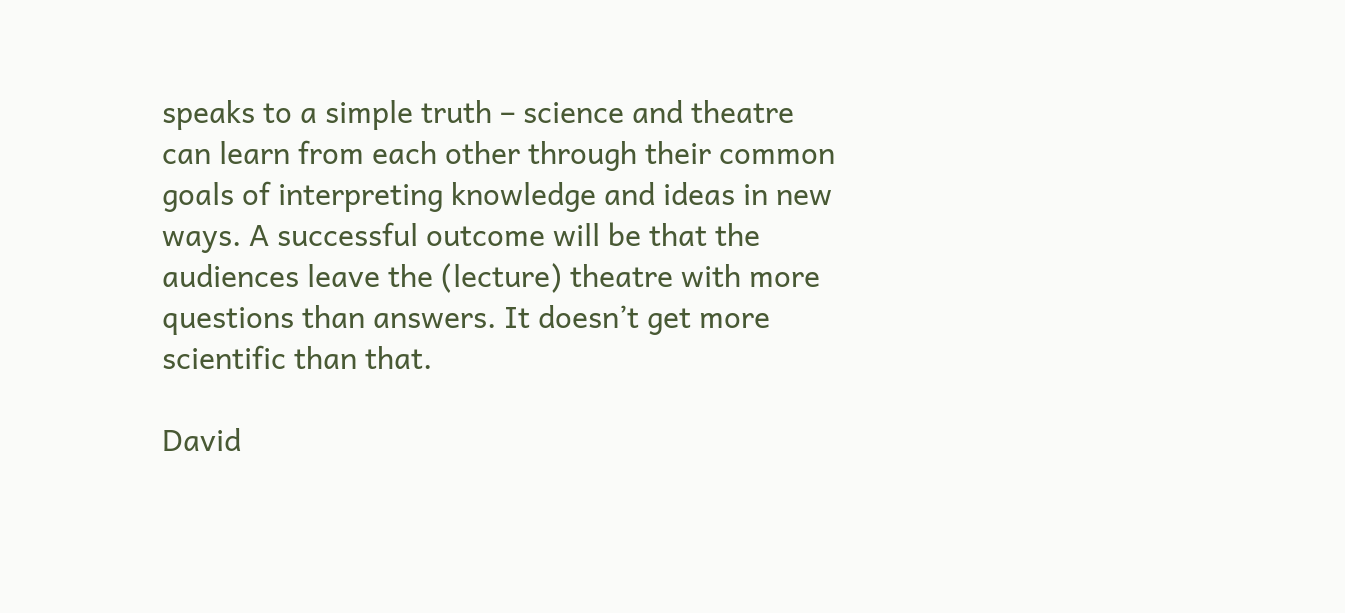speaks to a simple truth – science and theatre can learn from each other through their common goals of interpreting knowledge and ideas in new ways. A successful outcome will be that the audiences leave the (lecture) theatre with more questions than answers. It doesn’t get more scientific than that.

David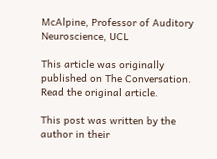McAlpine, Professor of Auditory Neuroscience, UCL

This article was originally published on The Conversation. Read the original article.

This post was written by the author in their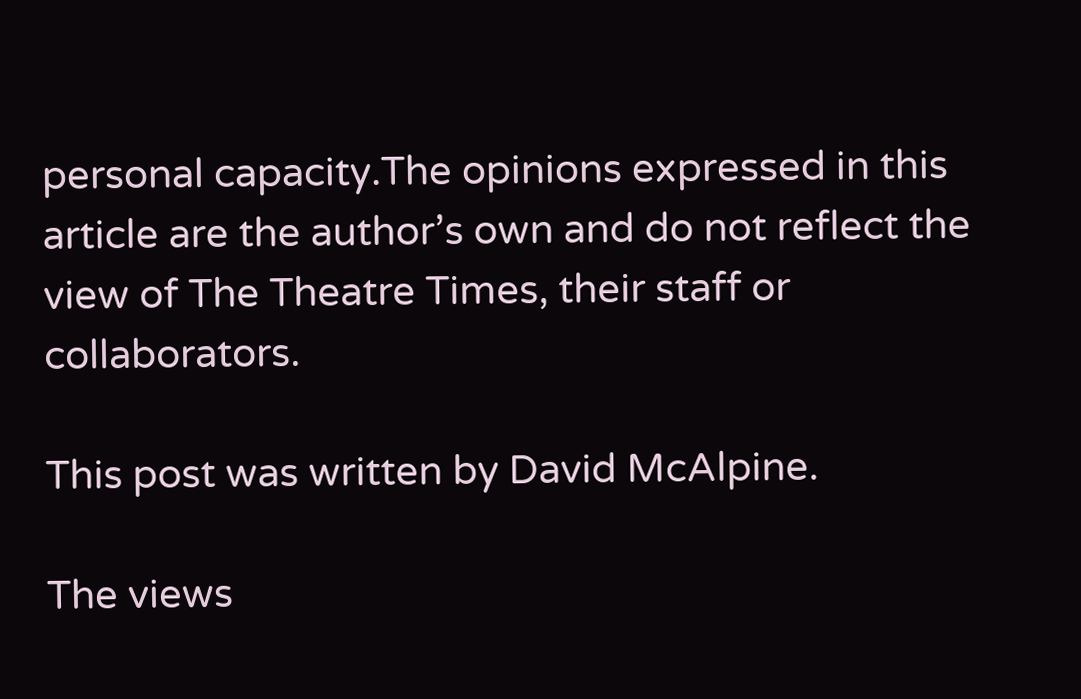personal capacity.The opinions expressed in this article are the author’s own and do not reflect the view of The Theatre Times, their staff or collaborators.

This post was written by David McAlpine.

The views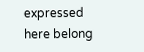expressed here belong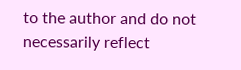to the author and do not necessarily reflect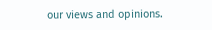our views and opinions.